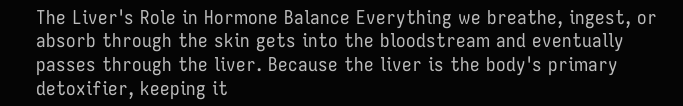The Liver's Role in Hormone Balance Everything we breathe, ingest, or absorb through the skin gets into the bloodstream and eventually passes through the liver. Because the liver is the body's primary detoxifier, keeping it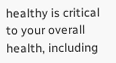healthy is critical to your overall health, including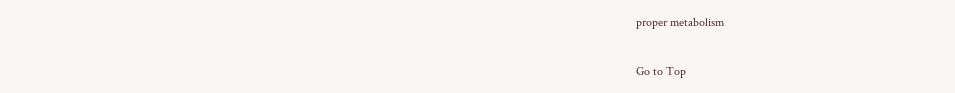proper metabolism

Go to Top